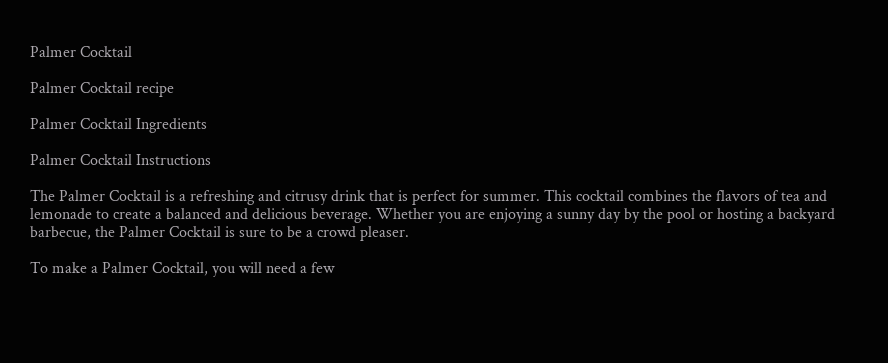Palmer Cocktail

Palmer Cocktail recipe

Palmer Cocktail Ingredients

Palmer Cocktail Instructions

The Palmer Cocktail is a refreshing and citrusy drink that is perfect for summer. This cocktail combines the flavors of tea and lemonade to create a balanced and delicious beverage. Whether you are enjoying a sunny day by the pool or hosting a backyard barbecue, the Palmer Cocktail is sure to be a crowd pleaser.

To make a Palmer Cocktail, you will need a few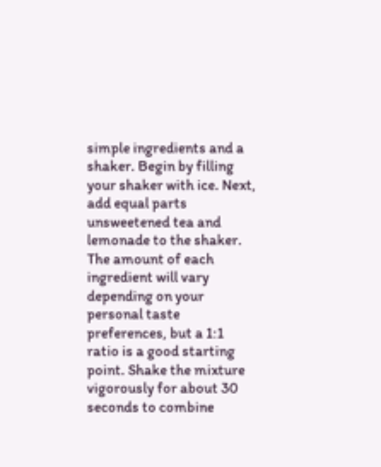simple ingredients and a shaker. Begin by filling your shaker with ice. Next, add equal parts unsweetened tea and lemonade to the shaker. The amount of each ingredient will vary depending on your personal taste preferences, but a 1:1 ratio is a good starting point. Shake the mixture vigorously for about 30 seconds to combine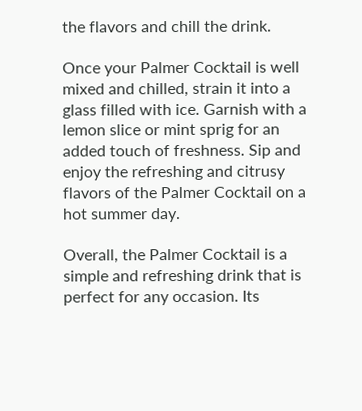the flavors and chill the drink.

Once your Palmer Cocktail is well mixed and chilled, strain it into a glass filled with ice. Garnish with a lemon slice or mint sprig for an added touch of freshness. Sip and enjoy the refreshing and citrusy flavors of the Palmer Cocktail on a hot summer day.

Overall, the Palmer Cocktail is a simple and refreshing drink that is perfect for any occasion. Its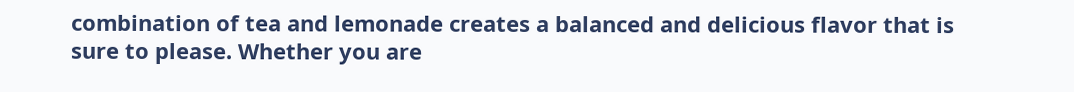combination of tea and lemonade creates a balanced and delicious flavor that is sure to please. Whether you are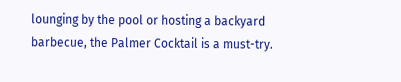lounging by the pool or hosting a backyard barbecue, the Palmer Cocktail is a must-try.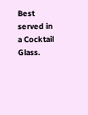Best served in a Cocktail Glass.